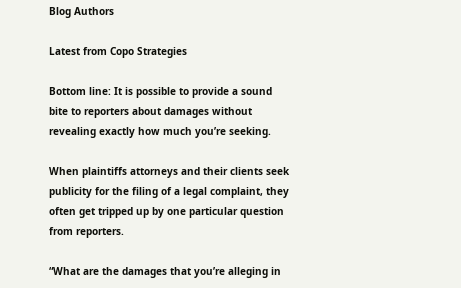Blog Authors

Latest from Copo Strategies

Bottom line: It is possible to provide a sound bite to reporters about damages without revealing exactly how much you’re seeking.

When plaintiffs attorneys and their clients seek publicity for the filing of a legal complaint, they often get tripped up by one particular question from reporters.

“What are the damages that you’re alleging in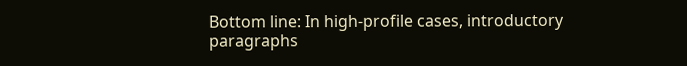Bottom line: In high-profile cases, introductory paragraphs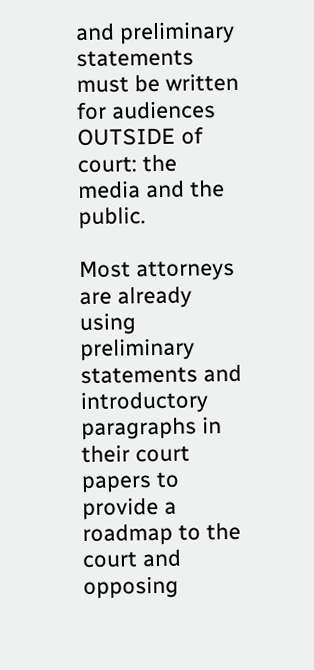and preliminary statements must be written for audiences OUTSIDE of court: the media and the public.

Most attorneys are already using preliminary statements and introductory paragraphs in their court papers to provide a roadmap to the court and opposing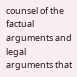counsel of the factual arguments and legal arguments that